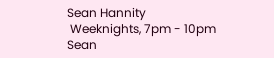Sean Hannity
 Weeknights, 7pm - 10pm
Sean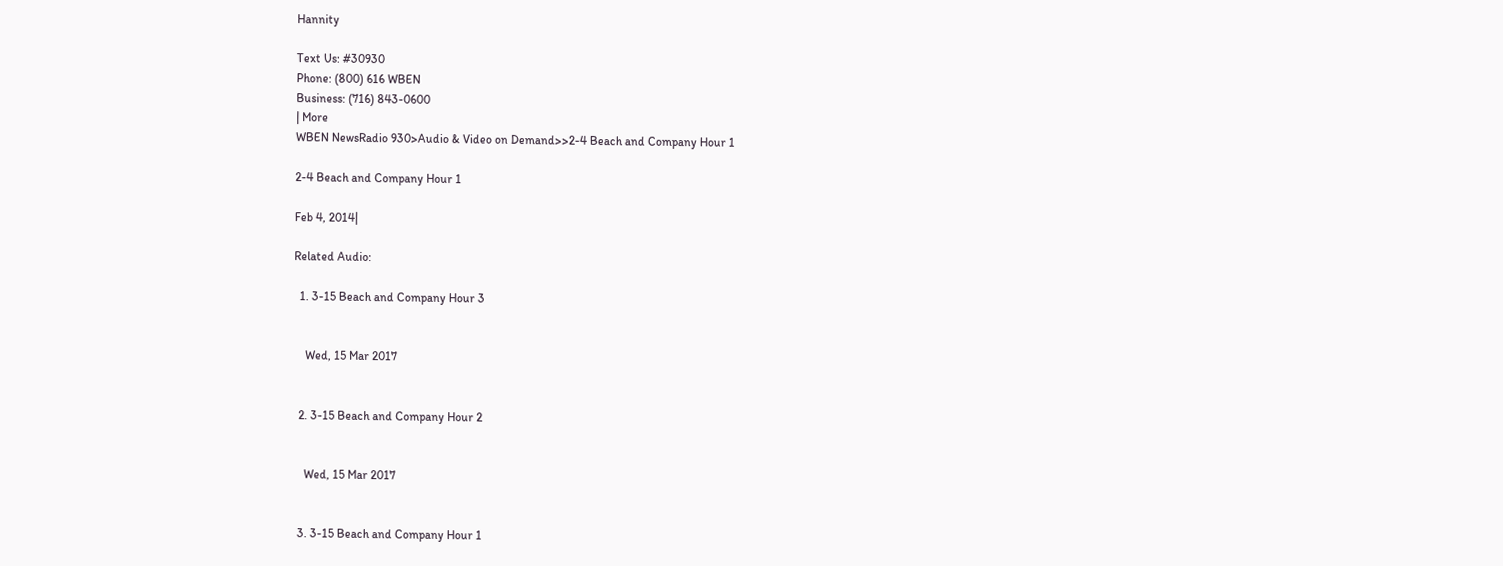Hannity

Text Us: #30930
Phone: (800) 616 WBEN
Business: (716) 843-0600
| More
WBEN NewsRadio 930>Audio & Video on Demand>>2-4 Beach and Company Hour 1

2-4 Beach and Company Hour 1

Feb 4, 2014|

Related Audio:

  1. 3-15 Beach and Company Hour 3


    Wed, 15 Mar 2017


  2. 3-15 Beach and Company Hour 2


    Wed, 15 Mar 2017


  3. 3-15 Beach and Company Hour 1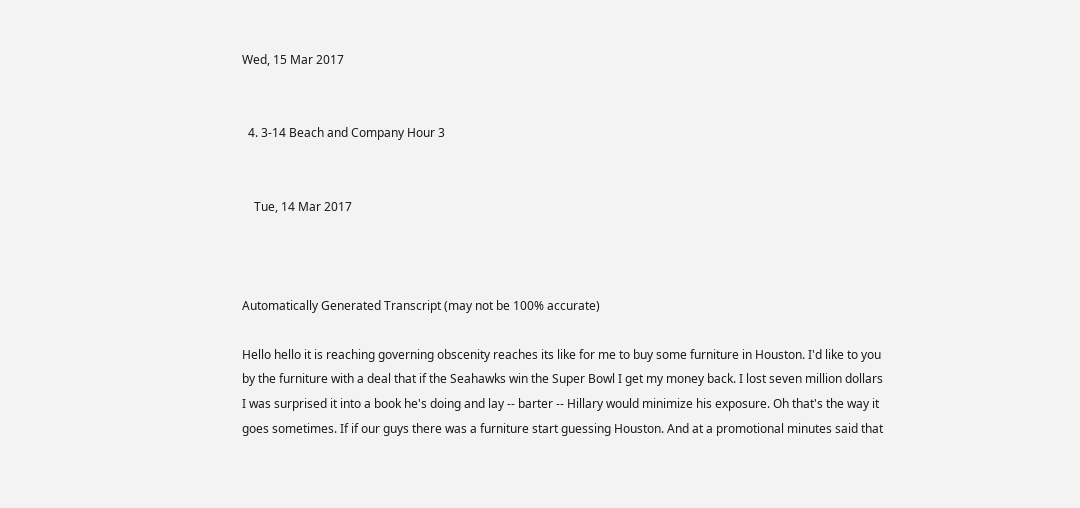Wed, 15 Mar 2017


  4. 3-14 Beach and Company Hour 3


    Tue, 14 Mar 2017



Automatically Generated Transcript (may not be 100% accurate)

Hello hello it is reaching governing obscenity reaches its like for me to buy some furniture in Houston. I'd like to you by the furniture with a deal that if the Seahawks win the Super Bowl I get my money back. I lost seven million dollars I was surprised it into a book he's doing and lay -- barter -- Hillary would minimize his exposure. Oh that's the way it goes sometimes. If if our guys there was a furniture start guessing Houston. And at a promotional minutes said that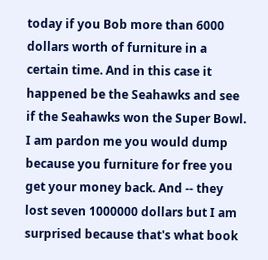today if you Bob more than 6000 dollars worth of furniture in a certain time. And in this case it happened be the Seahawks and see if the Seahawks won the Super Bowl. I am pardon me you would dump because you furniture for free you get your money back. And -- they lost seven 1000000 dollars but I am surprised because that's what book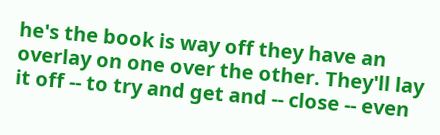he's the book is way off they have an overlay on one over the other. They'll lay it off -- to try and get and -- close -- even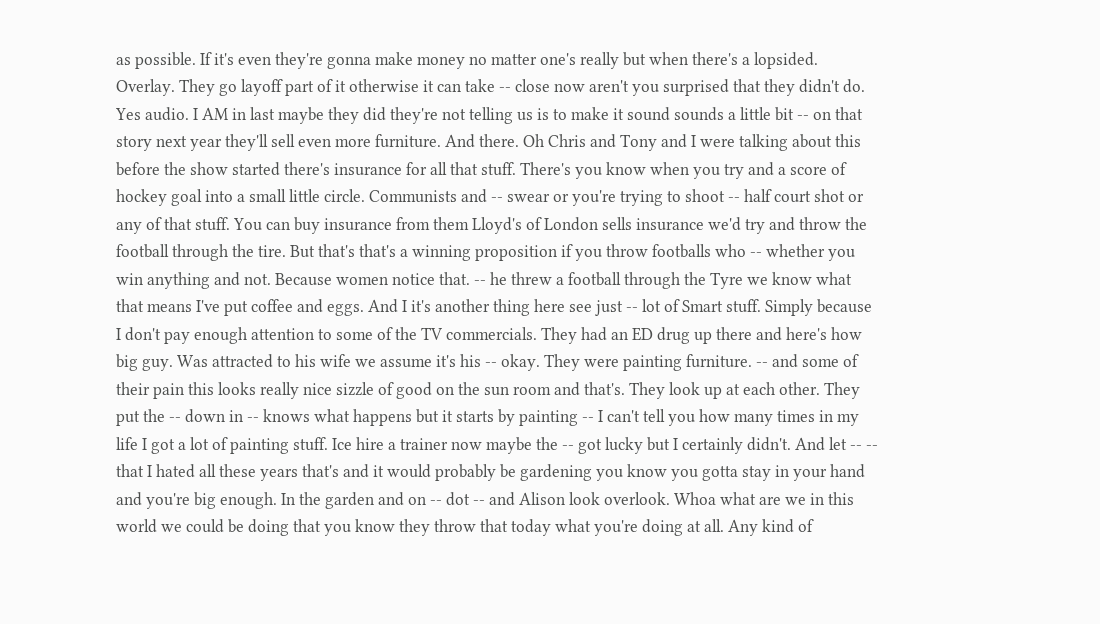as possible. If it's even they're gonna make money no matter one's really but when there's a lopsided. Overlay. They go layoff part of it otherwise it can take -- close now aren't you surprised that they didn't do. Yes audio. I AM in last maybe they did they're not telling us is to make it sound sounds a little bit -- on that story next year they'll sell even more furniture. And there. Oh Chris and Tony and I were talking about this before the show started there's insurance for all that stuff. There's you know when you try and a score of hockey goal into a small little circle. Communists and -- swear or you're trying to shoot -- half court shot or any of that stuff. You can buy insurance from them Lloyd's of London sells insurance we'd try and throw the football through the tire. But that's that's a winning proposition if you throw footballs who -- whether you win anything and not. Because women notice that. -- he threw a football through the Tyre we know what that means I've put coffee and eggs. And I it's another thing here see just -- lot of Smart stuff. Simply because I don't pay enough attention to some of the TV commercials. They had an ED drug up there and here's how big guy. Was attracted to his wife we assume it's his -- okay. They were painting furniture. -- and some of their pain this looks really nice sizzle of good on the sun room and that's. They look up at each other. They put the -- down in -- knows what happens but it starts by painting -- I can't tell you how many times in my life I got a lot of painting stuff. Ice hire a trainer now maybe the -- got lucky but I certainly didn't. And let -- -- that I hated all these years that's and it would probably be gardening you know you gotta stay in your hand and you're big enough. In the garden and on -- dot -- and Alison look overlook. Whoa what are we in this world we could be doing that you know they throw that today what you're doing at all. Any kind of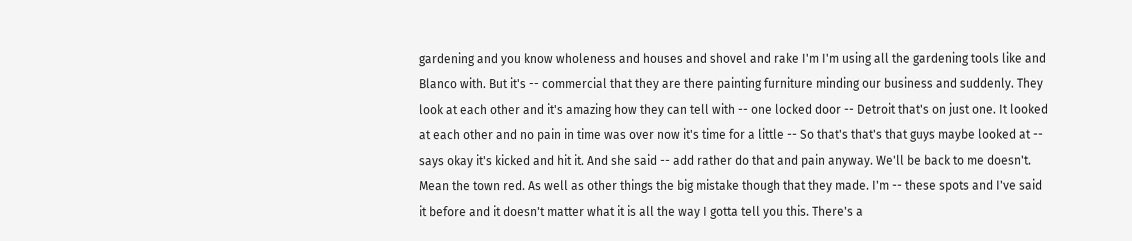gardening and you know wholeness and houses and shovel and rake I'm I'm using all the gardening tools like and Blanco with. But it's -- commercial that they are there painting furniture minding our business and suddenly. They look at each other and it's amazing how they can tell with -- one locked door -- Detroit that's on just one. It looked at each other and no pain in time was over now it's time for a little -- So that's that's that guys maybe looked at -- says okay it's kicked and hit it. And she said -- add rather do that and pain anyway. We'll be back to me doesn't. Mean the town red. As well as other things the big mistake though that they made. I'm -- these spots and I've said it before and it doesn't matter what it is all the way I gotta tell you this. There's a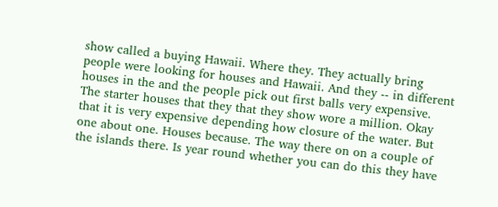show called a buying Hawaii. Where they. They actually bring people were looking for houses and Hawaii. And they -- in different houses in the and the people pick out first balls very expensive. The starter houses that they that they show wore a million. Okay that it is very expensive depending how closure of the water. But one about one. Houses because. The way there on on a couple of the islands there. Is year round whether you can do this they have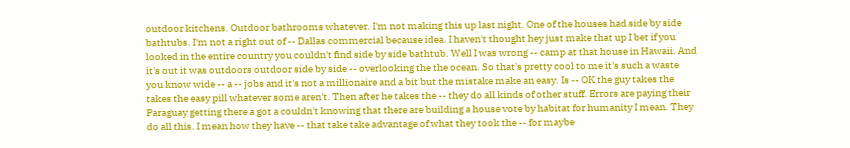outdoor kitchens. Outdoor bathrooms whatever. I'm not making this up last night. One of the houses had side by side bathtubs. I'm not a right out of -- Dallas commercial because idea. I haven't thought hey just make that up I bet if you looked in the entire country you couldn't find side by side bathtub. Well I was wrong -- camp at that house in Hawaii. And it's out it was outdoors outdoor side by side -- overlooking the the ocean. So that's pretty cool to me it's such a waste you know wide -- a -- jobs and it's not a millionaire and a bit but the mistake make an easy. Is -- OK the guy takes the takes the easy pill whatever some aren't. Then after he takes the -- they do all kinds of other stuff. Errors are paying their Paraguay getting there a got a couldn't knowing that there are building a house vote by habitat for humanity I mean. They do all this. I mean how they have -- that take take advantage of what they took the -- for maybe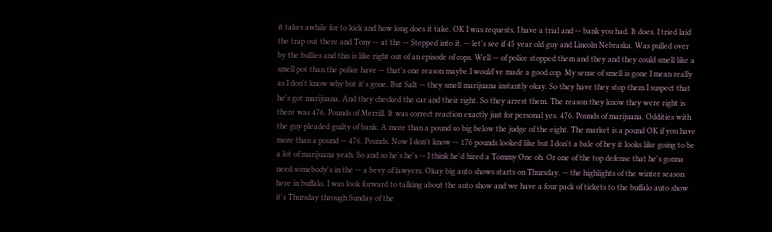it takes awhile for to kick and how long does it take. OK I was requests. I have a trial and -- bank you had. It does. I tried laid the trap out there and Tony -- at the -- Stepped into it. -- let's see if 45 year old guy and Lincoln Nebraska. Was pulled over by the bullies and this is like right out of an episode of cops. Well -- of police stopped them and they and they could smell like a smell pot than the police have -- that's one reason maybe I would've made a good cop. My sense of smell is gone I mean really as I don't know why but it's gone. But Salt -- they smell marijuana instantly okay. So they have they stop them I suspect that he's got marijuana. And they checked the car and their right. So they arrest them. The reason they know they were right is there was 476. Pounds of Merrill. It was correct reaction exactly just for personal yes. 476. Pounds of marijuana. Oddities with the guy pleaded guilty of bank. A more than a pound so big below the judge of the eight. The market is a pound OK if you have more than a pound -- 476. Pounds. Now I don't know -- 176 pounds looked like but I don't a bale of hey it looks like going to be a lot of marijuana yeah. So and so he's he's -- I think he'd hired a Tommy One oh. Or one of the top defense that he's gonna need somebody's in the -- a bevy of lawyers. Okay big auto shows starts on Thursday. -- the highlights of the winter season here in buffalo. I was look forward to talking about the auto show and we have a four pack of tickets to the buffalo auto show it's Thursday through Sunday of the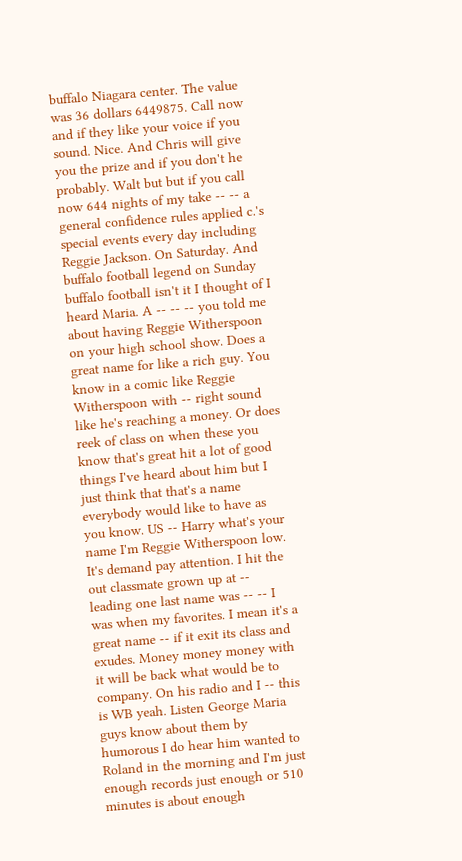buffalo Niagara center. The value was 36 dollars 6449875. Call now and if they like your voice if you sound. Nice. And Chris will give you the prize and if you don't he probably. Walt but but if you call now 644 nights of my take -- -- a general confidence rules applied c.'s special events every day including Reggie Jackson. On Saturday. And buffalo football legend on Sunday buffalo football isn't it I thought of I heard Maria. A -- -- -- you told me about having Reggie Witherspoon on your high school show. Does a great name for like a rich guy. You know in a comic like Reggie Witherspoon with -- right sound like he's reaching a money. Or does reek of class on when these you know that's great hit a lot of good things I've heard about him but I just think that that's a name everybody would like to have as you know. US -- Harry what's your name I'm Reggie Witherspoon low. It's demand pay attention. I hit the out classmate grown up at -- leading one last name was -- -- I was when my favorites. I mean it's a great name -- if it exit its class and exudes. Money money money with it will be back what would be to company. On his radio and I -- this is WB yeah. Listen George Maria guys know about them by humorous I do hear him wanted to Roland in the morning and I'm just enough records just enough or 510 minutes is about enough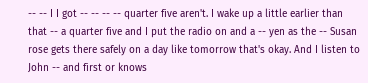-- -- I I got -- -- -- -- quarter five aren't. I wake up a little earlier than that -- a quarter five and I put the radio on and a -- yen as the -- Susan rose gets there safely on a day like tomorrow that's okay. And I listen to John -- and first or knows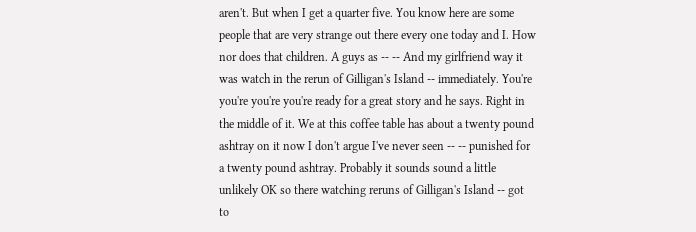aren't. But when I get a quarter five. You know here are some people that are very strange out there every one today and I. How nor does that children. A guys as -- -- And my girlfriend way it was watch in the rerun of Gilligan's Island -- immediately. You're you're you're you're ready for a great story and he says. Right in the middle of it. We at this coffee table has about a twenty pound ashtray on it now I don't argue I've never seen -- -- punished for a twenty pound ashtray. Probably it sounds sound a little unlikely OK so there watching reruns of Gilligan's Island -- got to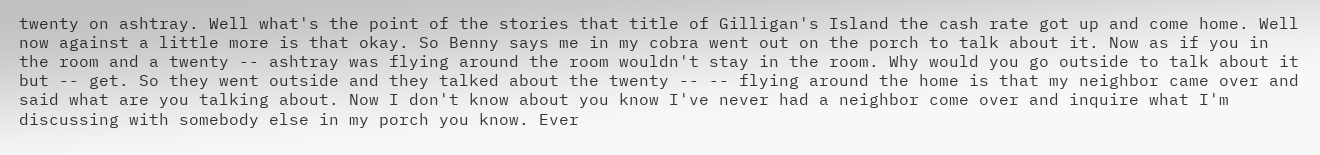twenty on ashtray. Well what's the point of the stories that title of Gilligan's Island the cash rate got up and come home. Well now against a little more is that okay. So Benny says me in my cobra went out on the porch to talk about it. Now as if you in the room and a twenty -- ashtray was flying around the room wouldn't stay in the room. Why would you go outside to talk about it but -- get. So they went outside and they talked about the twenty -- -- flying around the home is that my neighbor came over and said what are you talking about. Now I don't know about you know I've never had a neighbor come over and inquire what I'm discussing with somebody else in my porch you know. Ever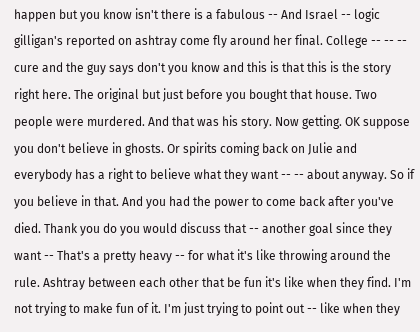happen but you know isn't there is a fabulous -- And Israel -- logic gilligan's reported on ashtray come fly around her final. College -- -- -- cure and the guy says don't you know and this is that this is the story right here. The original but just before you bought that house. Two people were murdered. And that was his story. Now getting. OK suppose you don't believe in ghosts. Or spirits coming back on Julie and everybody has a right to believe what they want -- -- about anyway. So if you believe in that. And you had the power to come back after you've died. Thank you do you would discuss that -- another goal since they want -- That's a pretty heavy -- for what it's like throwing around the rule. Ashtray between each other that be fun it's like when they find. I'm not trying to make fun of it. I'm just trying to point out -- like when they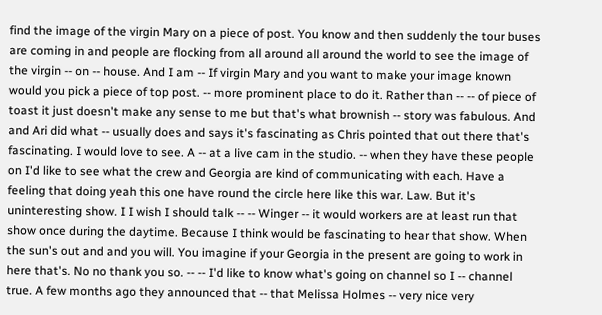find the image of the virgin Mary on a piece of post. You know and then suddenly the tour buses are coming in and people are flocking from all around all around the world to see the image of the virgin -- on -- house. And I am -- If virgin Mary and you want to make your image known would you pick a piece of top post. -- more prominent place to do it. Rather than -- -- of piece of toast it just doesn't make any sense to me but that's what brownish -- story was fabulous. And and Ari did what -- usually does and says it's fascinating as Chris pointed that out there that's fascinating. I would love to see. A -- at a live cam in the studio. -- when they have these people on I'd like to see what the crew and Georgia are kind of communicating with each. Have a feeling that doing yeah this one have round the circle here like this war. Law. But it's uninteresting show. I I wish I should talk -- -- Winger -- it would workers are at least run that show once during the daytime. Because I think would be fascinating to hear that show. When the sun's out and and you will. You imagine if your Georgia in the present are going to work in here that's. No no thank you so. -- -- I'd like to know what's going on channel so I -- channel true. A few months ago they announced that -- that Melissa Holmes -- very nice very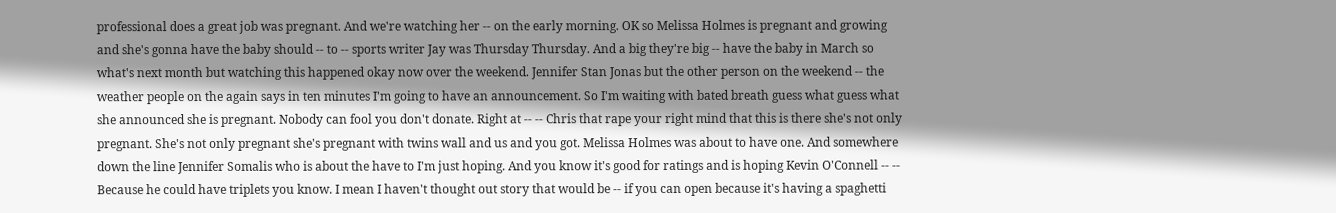professional does a great job was pregnant. And we're watching her -- on the early morning. OK so Melissa Holmes is pregnant and growing and she's gonna have the baby should -- to -- sports writer Jay was Thursday Thursday. And a big they're big -- have the baby in March so what's next month but watching this happened okay now over the weekend. Jennifer Stan Jonas but the other person on the weekend -- the weather people on the again says in ten minutes I'm going to have an announcement. So I'm waiting with bated breath guess what guess what she announced she is pregnant. Nobody can fool you don't donate. Right at -- -- Chris that rape your right mind that this is there she's not only pregnant. She's not only pregnant she's pregnant with twins wall and us and you got. Melissa Holmes was about to have one. And somewhere down the line Jennifer Somalis who is about the have to I'm just hoping. And you know it's good for ratings and is hoping Kevin O'Connell -- -- Because he could have triplets you know. I mean I haven't thought out story that would be -- if you can open because it's having a spaghetti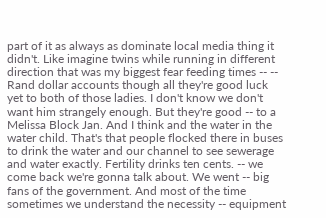part of it as always as dominate local media thing it didn't. Like imagine twins while running in different direction that was my biggest fear feeding times -- -- Rand dollar accounts though all they're good luck yet to both of those ladies. I don't know we don't want him strangely enough. But they're good -- to a Melissa Block Jan. And I think and the water in the water child. That's that people flocked there in buses to drink the water and our channel to see sewerage and water exactly. Fertility drinks ten cents. -- we come back we're gonna talk about. We went -- big fans of the government. And most of the time sometimes we understand the necessity -- equipment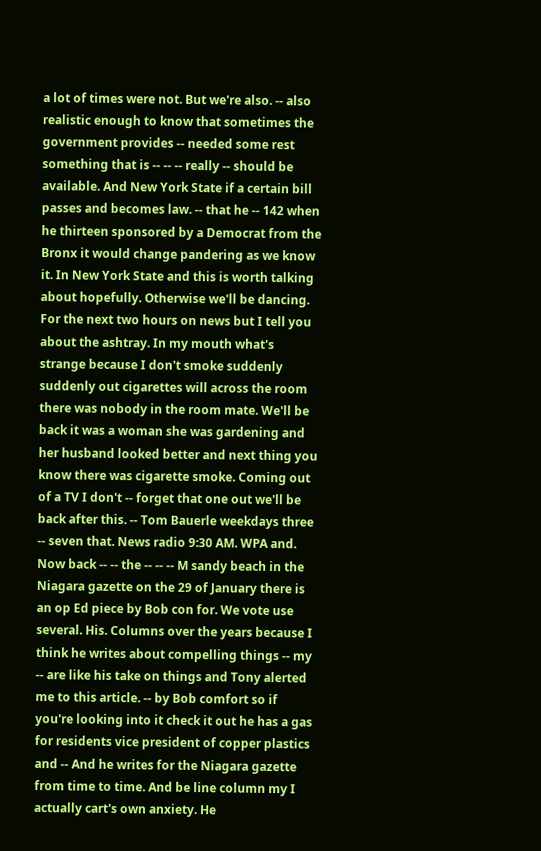a lot of times were not. But we're also. -- also realistic enough to know that sometimes the government provides -- needed some rest something that is -- -- -- really -- should be available. And New York State if a certain bill passes and becomes law. -- that he -- 142 when he thirteen sponsored by a Democrat from the Bronx it would change pandering as we know it. In New York State and this is worth talking about hopefully. Otherwise we'll be dancing. For the next two hours on news but I tell you about the ashtray. In my mouth what's strange because I don't smoke suddenly suddenly out cigarettes will across the room there was nobody in the room mate. We'll be back it was a woman she was gardening and her husband looked better and next thing you know there was cigarette smoke. Coming out of a TV I don't -- forget that one out we'll be back after this. -- Tom Bauerle weekdays three -- seven that. News radio 9:30 AM. WPA and. Now back -- -- the -- -- -- M sandy beach in the Niagara gazette on the 29 of January there is an op Ed piece by Bob con for. We vote use several. His. Columns over the years because I think he writes about compelling things -- my -- are like his take on things and Tony alerted me to this article. -- by Bob comfort so if you're looking into it check it out he has a gas for residents vice president of copper plastics and -- And he writes for the Niagara gazette from time to time. And be line column my I actually cart's own anxiety. He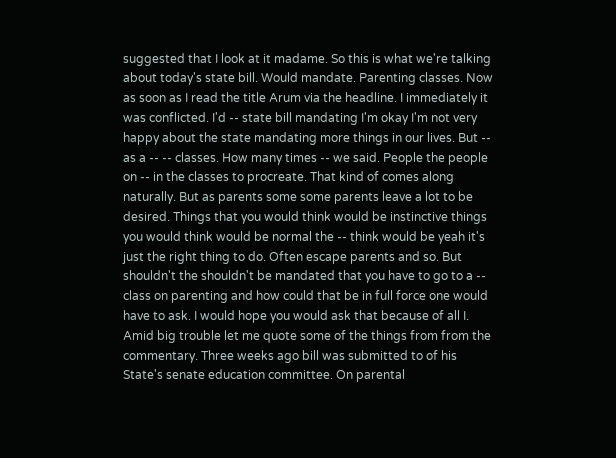suggested that I look at it madame. So this is what we're talking about today's state bill. Would mandate. Parenting classes. Now as soon as I read the title Arum via the headline. I immediately it was conflicted. I'd -- state bill mandating I'm okay I'm not very happy about the state mandating more things in our lives. But -- as a -- -- classes. How many times -- we said. People the people on -- in the classes to procreate. That kind of comes along naturally. But as parents some some parents leave a lot to be desired. Things that you would think would be instinctive things you would think would be normal the -- think would be yeah it's just the right thing to do. Often escape parents and so. But shouldn't the shouldn't be mandated that you have to go to a -- class on parenting and how could that be in full force one would have to ask. I would hope you would ask that because of all I. Amid big trouble let me quote some of the things from from the commentary. Three weeks ago bill was submitted to of his State's senate education committee. On parental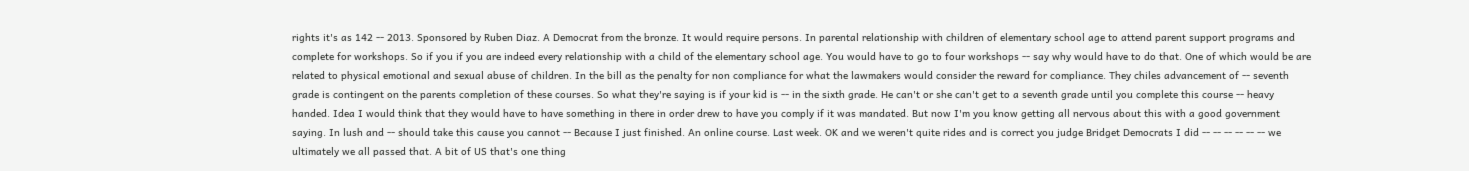rights it's as 142 -- 2013. Sponsored by Ruben Diaz. A Democrat from the bronze. It would require persons. In parental relationship with children of elementary school age to attend parent support programs and complete for workshops. So if you if you are indeed every relationship with a child of the elementary school age. You would have to go to four workshops -- say why would have to do that. One of which would be are related to physical emotional and sexual abuse of children. In the bill as the penalty for non compliance for what the lawmakers would consider the reward for compliance. They chiles advancement of -- seventh grade is contingent on the parents completion of these courses. So what they're saying is if your kid is -- in the sixth grade. He can't or she can't get to a seventh grade until you complete this course -- heavy handed. Idea I would think that they would have to have something in there in order drew to have you comply if it was mandated. But now I'm you know getting all nervous about this with a good government saying. In lush and -- should take this cause you cannot -- Because I just finished. An online course. Last week. OK and we weren't quite rides and is correct you judge Bridget Democrats I did -- -- -- -- -- -- we ultimately we all passed that. A bit of US that's one thing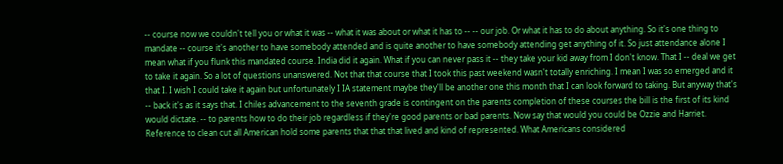-- course now we couldn't tell you or what it was -- what it was about or what it has to -- -- our job. Or what it has to do about anything. So it's one thing to mandate -- course it's another to have somebody attended and is quite another to have somebody attending get anything of it. So just attendance alone I mean what if you flunk this mandated course. India did it again. What if you can never pass it -- they take your kid away from I don't know. That I -- deal we get to take it again. So a lot of questions unanswered. Not that that course that I took this past weekend wasn't totally enriching. I mean I was so emerged and it that I. I wish I could take it again but unfortunately I IA statement maybe they'll be another one this month that I can look forward to taking. But anyway that's -- back it's as it says that. I chiles advancement to the seventh grade is contingent on the parents completion of these courses the bill is the first of its kind would dictate. -- to parents how to do their job regardless if they're good parents or bad parents. Now say that would you could be Ozzie and Harriet. Reference to clean cut all American hold some parents that that that lived and kind of represented. What Americans considered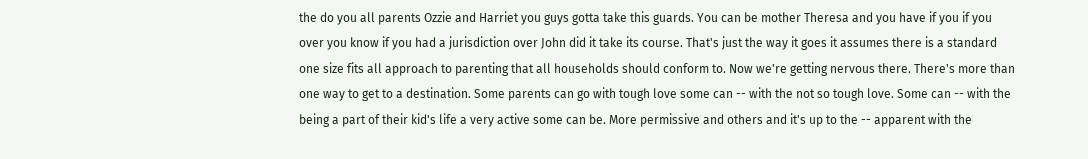the do you all parents Ozzie and Harriet you guys gotta take this guards. You can be mother Theresa and you have if you if you over you know if you had a jurisdiction over John did it take its course. That's just the way it goes it assumes there is a standard one size fits all approach to parenting that all households should conform to. Now we're getting nervous there. There's more than one way to get to a destination. Some parents can go with tough love some can -- with the not so tough love. Some can -- with the being a part of their kid's life a very active some can be. More permissive and others and it's up to the -- apparent with the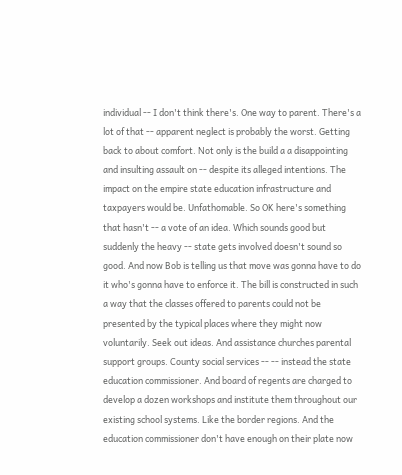individual -- I don't think there's. One way to parent. There's a lot of that -- apparent neglect is probably the worst. Getting back to about comfort. Not only is the build a a disappointing and insulting assault on -- despite its alleged intentions. The impact on the empire state education infrastructure and taxpayers would be. Unfathomable. So OK here's something that hasn't -- a vote of an idea. Which sounds good but suddenly the heavy -- state gets involved doesn't sound so good. And now Bob is telling us that move was gonna have to do it who's gonna have to enforce it. The bill is constructed in such a way that the classes offered to parents could not be presented by the typical places where they might now voluntarily. Seek out ideas. And assistance churches parental support groups. County social services -- -- instead the state education commissioner. And board of regents are charged to develop a dozen workshops and institute them throughout our existing school systems. Like the border regions. And the education commissioner don't have enough on their plate now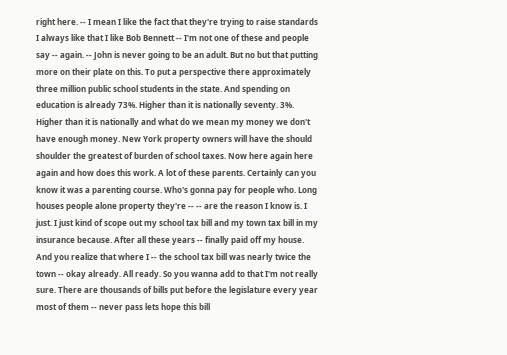right here. -- I mean I like the fact that they're trying to raise standards I always like that I like Bob Bennett -- I'm not one of these and people say -- again. -- John is never going to be an adult. But no but that putting more on their plate on this. To put a perspective there approximately three million public school students in the state. And spending on education is already 73%. Higher than it is nationally seventy. 3%. Higher than it is nationally and what do we mean my money we don't have enough money. New York property owners will have the should shoulder the greatest of burden of school taxes. Now here again here again and how does this work. A lot of these parents. Certainly can you know it was a parenting course. Who's gonna pay for people who. Long houses people alone property they're -- -- are the reason I know is. I just. I just kind of scope out my school tax bill and my town tax bill in my insurance because. After all these years -- finally paid off my house. And you realize that where I -- the school tax bill was nearly twice the town -- okay already. All ready. So you wanna add to that I'm not really sure. There are thousands of bills put before the legislature every year most of them -- never pass lets hope this bill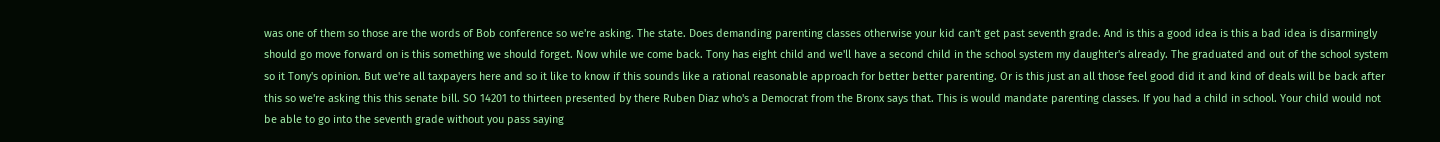was one of them so those are the words of Bob conference so we're asking. The state. Does demanding parenting classes otherwise your kid can't get past seventh grade. And is this a good idea is this a bad idea is disarmingly should go move forward on is this something we should forget. Now while we come back. Tony has eight child and we'll have a second child in the school system my daughter's already. The graduated and out of the school system so it Tony's opinion. But we're all taxpayers here and so it like to know if this sounds like a rational reasonable approach for better better parenting. Or is this just an all those feel good did it and kind of deals will be back after this so we're asking this this senate bill. SO 14201 to thirteen presented by there Ruben Diaz who's a Democrat from the Bronx says that. This is would mandate parenting classes. If you had a child in school. Your child would not be able to go into the seventh grade without you pass saying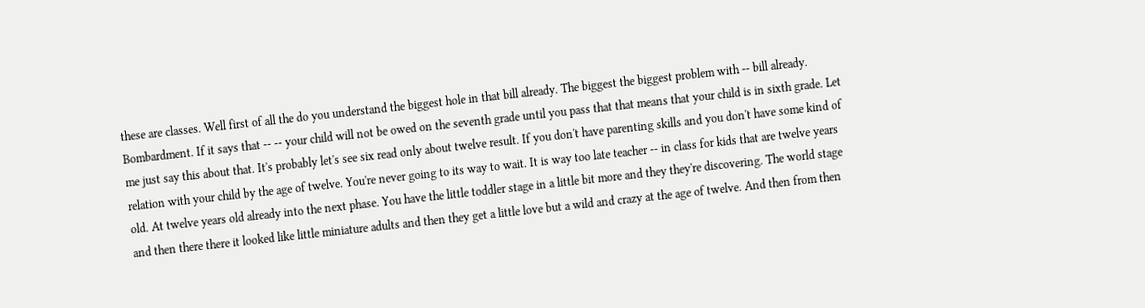these are classes. Well first of all the do you understand the biggest hole in that bill already. The biggest the biggest problem with -- bill already. Bombardment. If it says that -- -- your child will not be owed on the seventh grade until you pass that that means that your child is in sixth grade. Let me just say this about that. It's probably let's see six read only about twelve result. If you don't have parenting skills and you don't have some kind of relation with your child by the age of twelve. You're never going to its way to wait. It is way too late teacher -- in class for kids that are twelve years old. At twelve years old already into the next phase. You have the little toddler stage in a little bit more and they they're discovering. The world stage and then there there it looked like little miniature adults and then they get a little love but a wild and crazy at the age of twelve. And then from then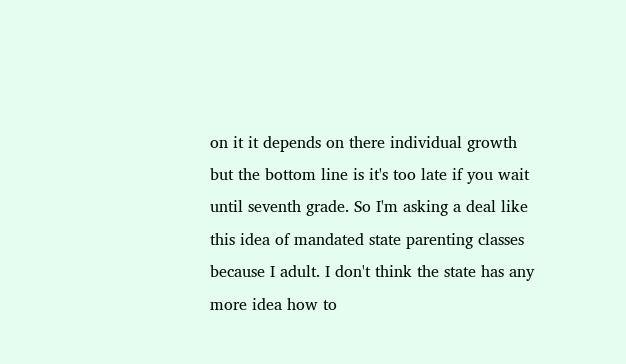on it it depends on there individual growth but the bottom line is it's too late if you wait until seventh grade. So I'm asking a deal like this idea of mandated state parenting classes because I adult. I don't think the state has any more idea how to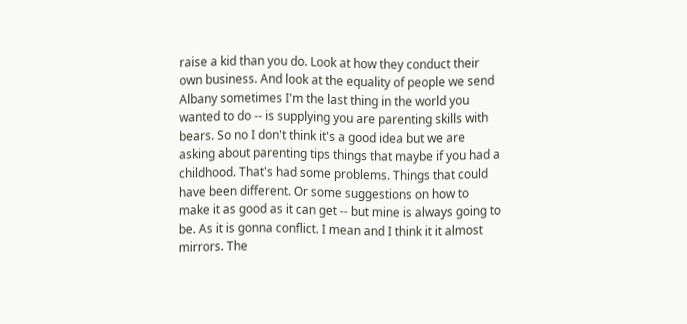raise a kid than you do. Look at how they conduct their own business. And look at the equality of people we send Albany sometimes I'm the last thing in the world you wanted to do -- is supplying you are parenting skills with bears. So no I don't think it's a good idea but we are asking about parenting tips things that maybe if you had a childhood. That's had some problems. Things that could have been different. Or some suggestions on how to make it as good as it can get -- but mine is always going to be. As it is gonna conflict. I mean and I think it it almost mirrors. The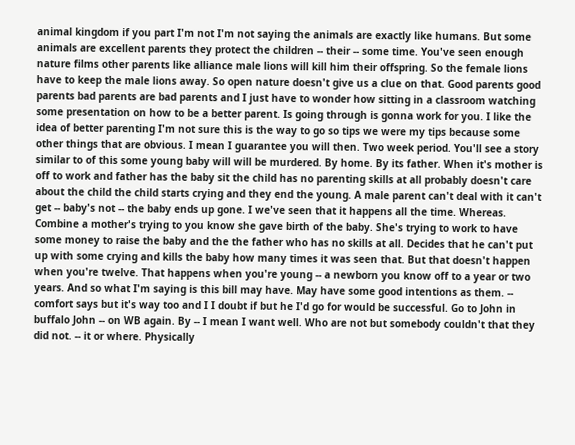animal kingdom if you part I'm not I'm not saying the animals are exactly like humans. But some animals are excellent parents they protect the children -- their -- some time. You've seen enough nature films other parents like alliance male lions will kill him their offspring. So the female lions have to keep the male lions away. So open nature doesn't give us a clue on that. Good parents good parents bad parents are bad parents and I just have to wonder how sitting in a classroom watching some presentation on how to be a better parent. Is going through is gonna work for you. I like the idea of better parenting I'm not sure this is the way to go so tips we were my tips because some other things that are obvious. I mean I guarantee you will then. Two week period. You'll see a story similar to of this some young baby will will be murdered. By home. By its father. When it's mother is off to work and father has the baby sit the child has no parenting skills at all probably doesn't care about the child the child starts crying and they end the young. A male parent can't deal with it can't get -- baby's not -- the baby ends up gone. I we've seen that it happens all the time. Whereas. Combine a mother's trying to you know she gave birth of the baby. She's trying to work to have some money to raise the baby and the the father who has no skills at all. Decides that he can't put up with some crying and kills the baby how many times it was seen that. But that doesn't happen when you're twelve. That happens when you're young -- a newborn you know off to a year or two years. And so what I'm saying is this bill may have. May have some good intentions as them. -- comfort says but it's way too and I I doubt if but he I'd go for would be successful. Go to John in buffalo John -- on WB again. By -- I mean I want well. Who are not but somebody couldn't that they did not. -- it or where. Physically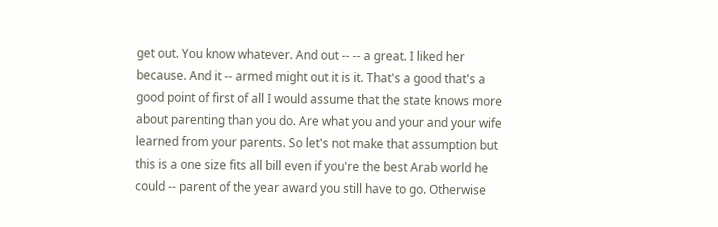get out. You know whatever. And out -- -- a great. I liked her because. And it -- armed might out it is it. That's a good that's a good point of first of all I would assume that the state knows more about parenting than you do. Are what you and your and your wife learned from your parents. So let's not make that assumption but this is a one size fits all bill even if you're the best Arab world he could -- parent of the year award you still have to go. Otherwise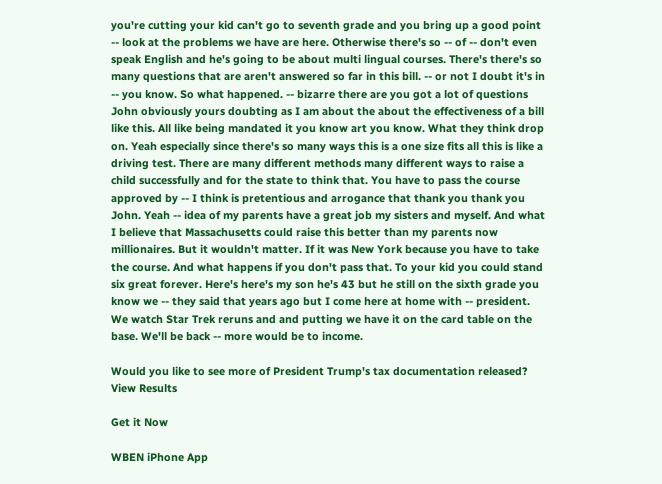you're cutting your kid can't go to seventh grade and you bring up a good point -- look at the problems we have are here. Otherwise there's so -- of -- don't even speak English and he's going to be about multi lingual courses. There's there's so many questions that are aren't answered so far in this bill. -- or not I doubt it's in -- you know. So what happened. -- bizarre there are you got a lot of questions John obviously yours doubting as I am about the about the effectiveness of a bill like this. All like being mandated it you know art you know. What they think drop on. Yeah especially since there's so many ways this is a one size fits all this is like a driving test. There are many different methods many different ways to raise a child successfully and for the state to think that. You have to pass the course approved by -- I think is pretentious and arrogance that thank you thank you John. Yeah -- idea of my parents have a great job my sisters and myself. And what I believe that Massachusetts could raise this better than my parents now millionaires. But it wouldn't matter. If it was New York because you have to take the course. And what happens if you don't pass that. To your kid you could stand six great forever. Here's here's my son he's 43 but he still on the sixth grade you know we -- they said that years ago but I come here at home with -- president. We watch Star Trek reruns and and putting we have it on the card table on the base. We'll be back -- more would be to income.

Would you like to see more of President Trump's tax documentation released?
View Results

Get it Now

WBEN iPhone App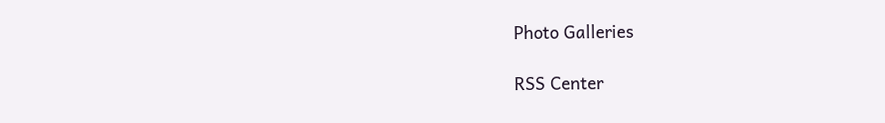Photo Galleries

RSS Center